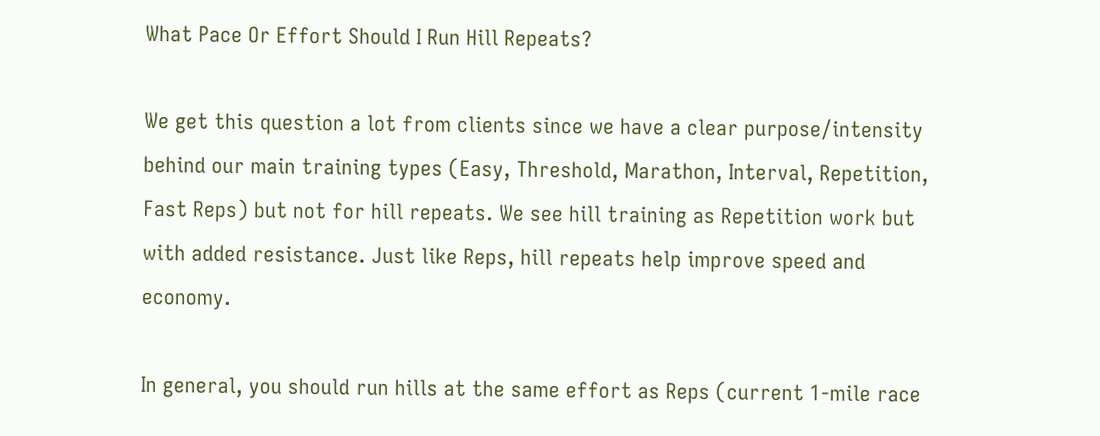What Pace Or Effort Should I Run Hill Repeats?

We get this question a lot from clients since we have a clear purpose/intensity behind our main training types (Easy, Threshold, Marathon, Interval, Repetition, Fast Reps) but not for hill repeats. We see hill training as Repetition work but with added resistance. Just like Reps, hill repeats help improve speed and economy.

In general, you should run hills at the same effort as Reps (current 1-mile race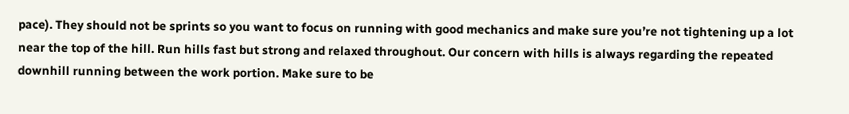pace). They should not be sprints so you want to focus on running with good mechanics and make sure you’re not tightening up a lot near the top of the hill. Run hills fast but strong and relaxed throughout. Our concern with hills is always regarding the repeated downhill running between the work portion. Make sure to be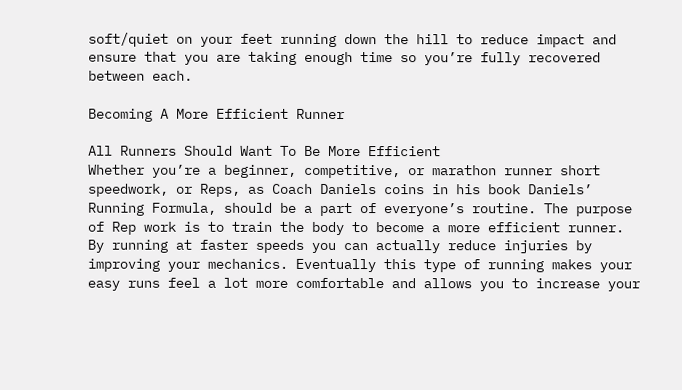soft/quiet on your feet running down the hill to reduce impact and ensure that you are taking enough time so you’re fully recovered between each.

Becoming A More Efficient Runner

All Runners Should Want To Be More Efficient
Whether you’re a beginner, competitive, or marathon runner short speedwork, or Reps, as Coach Daniels coins in his book Daniels’ Running Formula, should be a part of everyone’s routine. The purpose of Rep work is to train the body to become a more efficient runner. By running at faster speeds you can actually reduce injuries by improving your mechanics. Eventually this type of running makes your easy runs feel a lot more comfortable and allows you to increase your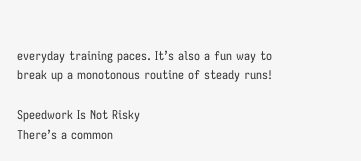everyday training paces. It’s also a fun way to break up a monotonous routine of steady runs!

Speedwork Is Not Risky
There’s a common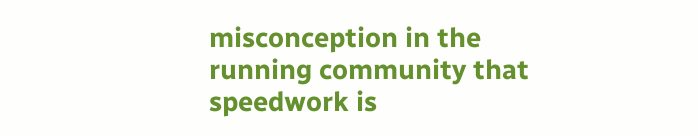misconception in the running community that speedwork is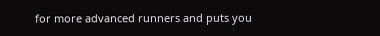for more advanced runners and puts you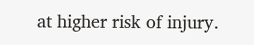at higher risk of injury.